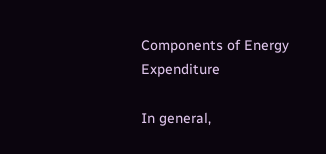Components of Energy Expenditure

In general,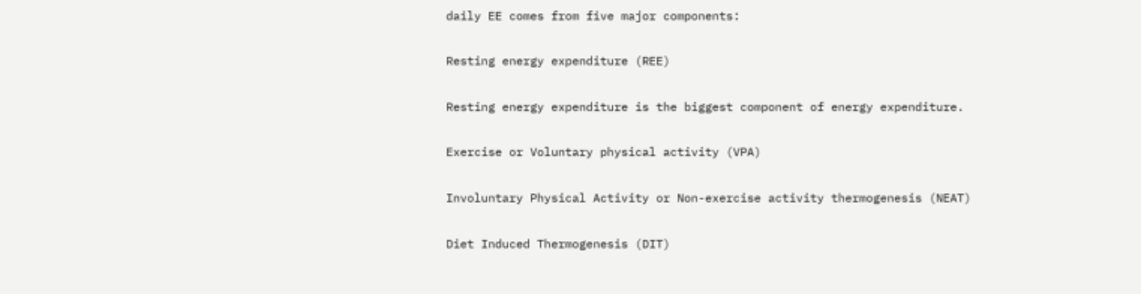daily EE comes from five major components:

Resting energy expenditure (REE)

Resting energy expenditure is the biggest component of energy expenditure.

Exercise or Voluntary physical activity (VPA)

Involuntary Physical Activity or Non-exercise activity thermogenesis (NEAT)

Diet Induced Thermogenesis (DIT)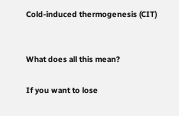Cold-induced thermogenesis (CIT)


What does all this mean?

If you want to lose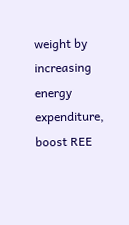weight by increasing energy expenditure, boost REE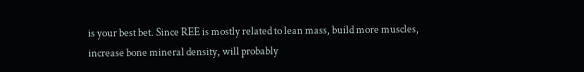is your best bet. Since REE is mostly related to lean mass, build more muscles, increase bone mineral density, will probably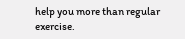help you more than regular exercise.